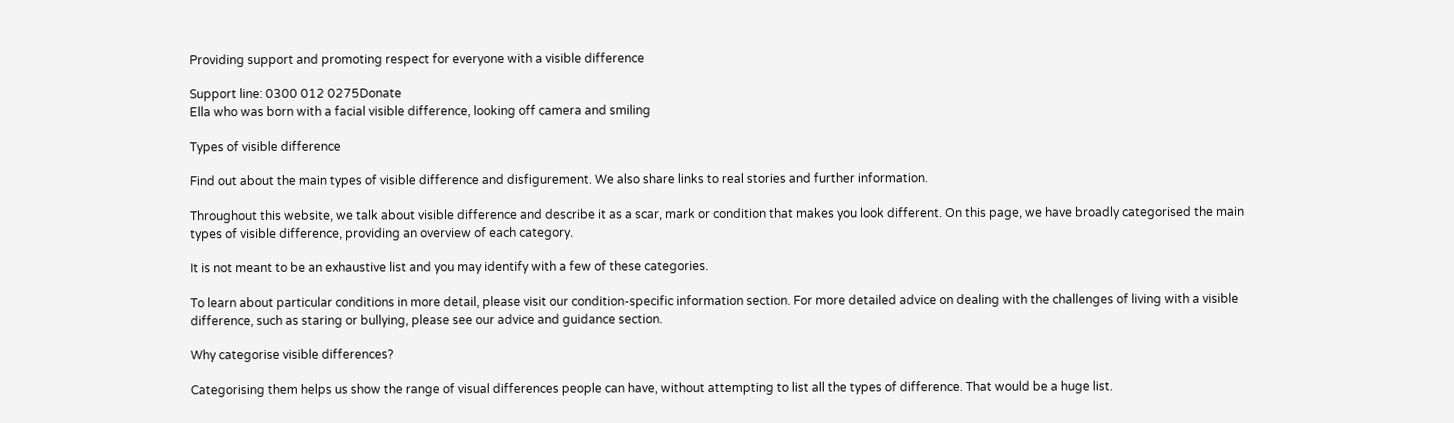Providing support and promoting respect for everyone with a visible difference

Support line: 0300 012 0275Donate
Ella who was born with a facial visible difference, looking off camera and smiling

Types of visible difference

Find out about the main types of visible difference and disfigurement. We also share links to real stories and further information.

Throughout this website, we talk about visible difference and describe it as a scar, mark or condition that makes you look different. On this page, we have broadly categorised the main types of visible difference, providing an overview of each category.

It is not meant to be an exhaustive list and you may identify with a few of these categories.

To learn about particular conditions in more detail, please visit our condition-specific information section. For more detailed advice on dealing with the challenges of living with a visible difference, such as staring or bullying, please see our advice and guidance section.

Why categorise visible differences?

Categorising them helps us show the range of visual differences people can have, without attempting to list all the types of difference. That would be a huge list.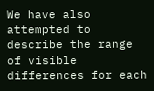We have also attempted to describe the range of visible differences for each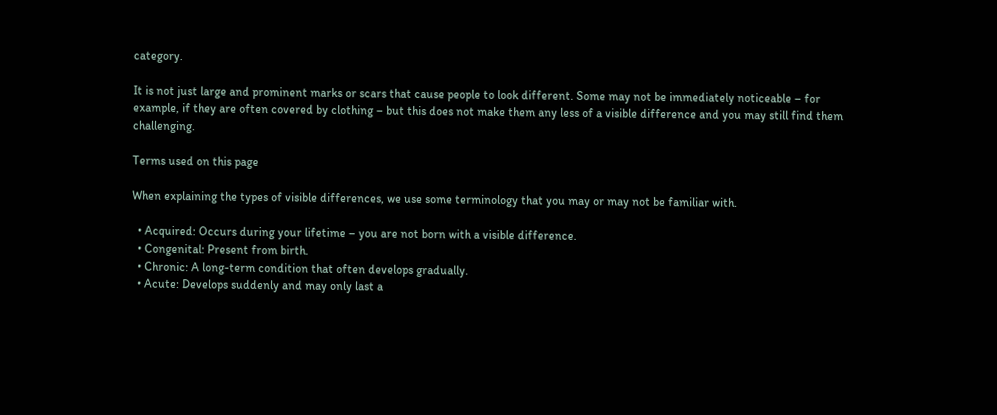category.

It is not just large and prominent marks or scars that cause people to look different. Some may not be immediately noticeable – for example, if they are often covered by clothing – but this does not make them any less of a visible difference and you may still find them challenging.

Terms used on this page

When explaining the types of visible differences, we use some terminology that you may or may not be familiar with.

  • Acquired: Occurs during your lifetime – you are not born with a visible difference.
  • Congenital: Present from birth.
  • Chronic: A long-term condition that often develops gradually.
  • Acute: Develops suddenly and may only last a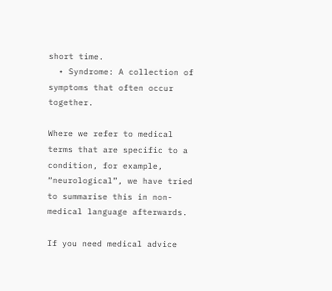short time.
  • Syndrome: A collection of symptoms that often occur together.

Where we refer to medical terms that are specific to a condition, for example, “neurological”, we have tried to summarise this in non-medical language afterwards.

If you need medical advice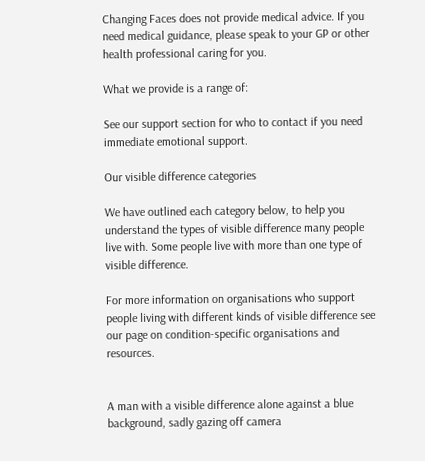Changing Faces does not provide medical advice. If you need medical guidance, please speak to your GP or other health professional caring for you.

What we provide is a range of:

See our support section for who to contact if you need immediate emotional support.

Our visible difference categories

We have outlined each category below, to help you understand the types of visible difference many people live with. Some people live with more than one type of visible difference.

For more information on organisations who support people living with different kinds of visible difference see our page on condition-specific organisations and resources.


A man with a visible difference alone against a blue background, sadly gazing off camera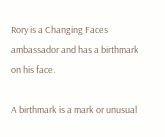Rory is a Changing Faces ambassador and has a birthmark on his face.

A birthmark is a mark or unusual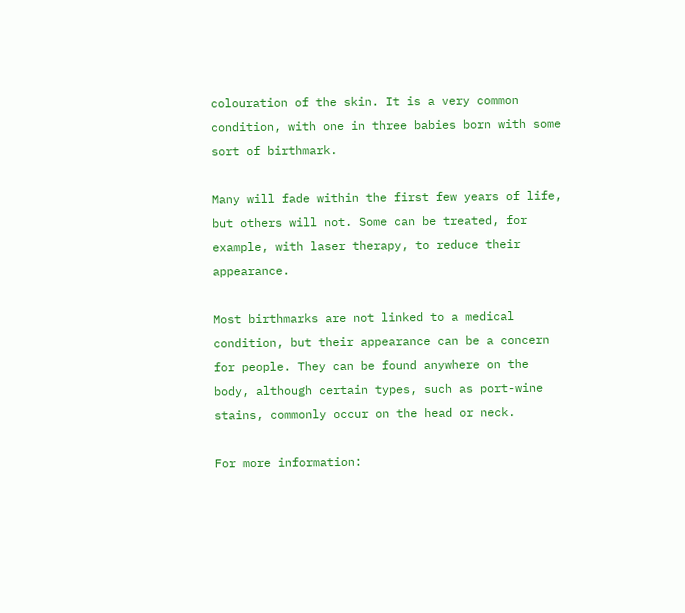colouration of the skin. It is a very common condition, with one in three babies born with some sort of birthmark.

Many will fade within the first few years of life, but others will not. Some can be treated, for example, with laser therapy, to reduce their appearance.

Most birthmarks are not linked to a medical condition, but their appearance can be a concern for people. They can be found anywhere on the body, although certain types, such as port-wine stains, commonly occur on the head or neck.

For more information: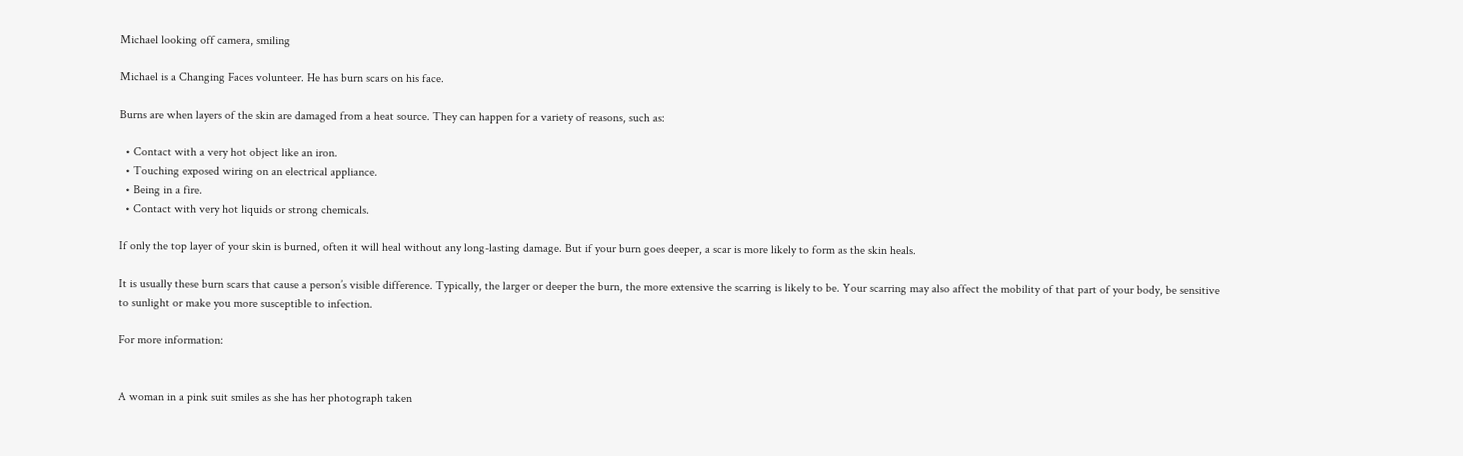Michael looking off camera, smiling

Michael is a Changing Faces volunteer. He has burn scars on his face.

Burns are when layers of the skin are damaged from a heat source. They can happen for a variety of reasons, such as:

  • Contact with a very hot object like an iron.
  • Touching exposed wiring on an electrical appliance.
  • Being in a fire.
  • Contact with very hot liquids or strong chemicals.

If only the top layer of your skin is burned, often it will heal without any long-lasting damage. But if your burn goes deeper, a scar is more likely to form as the skin heals.

It is usually these burn scars that cause a person’s visible difference. Typically, the larger or deeper the burn, the more extensive the scarring is likely to be. Your scarring may also affect the mobility of that part of your body, be sensitive to sunlight or make you more susceptible to infection.

For more information:


A woman in a pink suit smiles as she has her photograph taken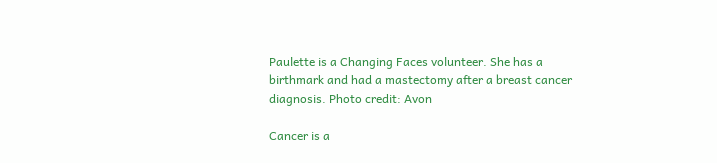Paulette is a Changing Faces volunteer. She has a birthmark and had a mastectomy after a breast cancer diagnosis. Photo credit: Avon

Cancer is a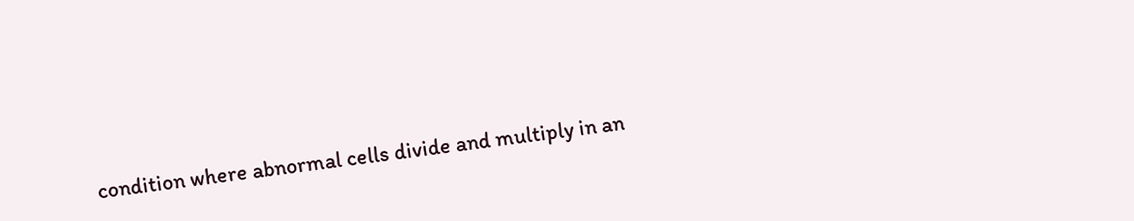condition where abnormal cells divide and multiply in an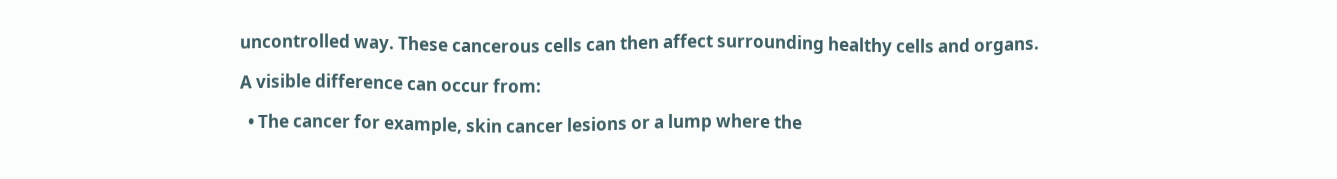uncontrolled way. These cancerous cells can then affect surrounding healthy cells and organs.

A visible difference can occur from:

  • The cancer for example, skin cancer lesions or a lump where the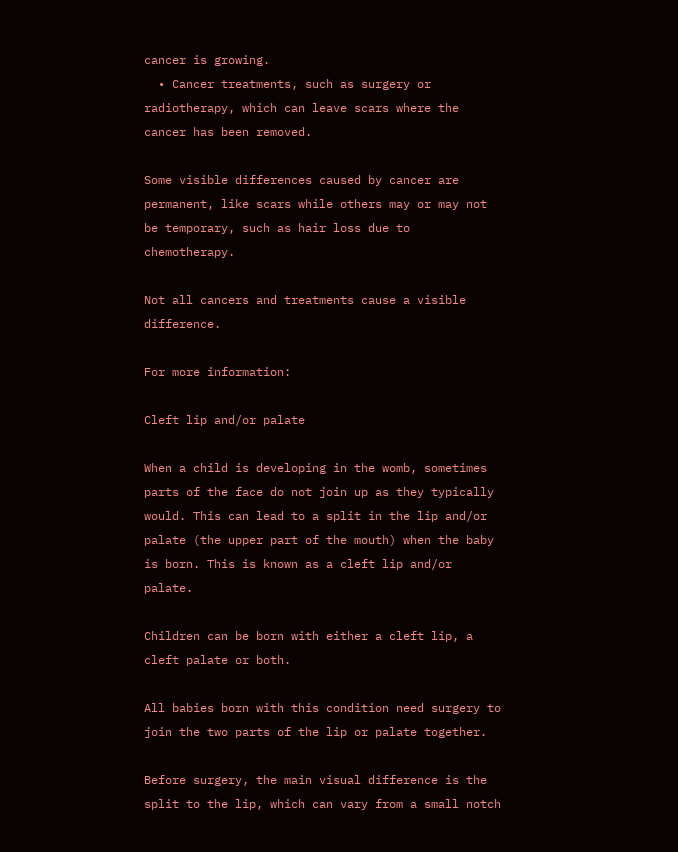cancer is growing.
  • Cancer treatments, such as surgery or radiotherapy, which can leave scars where the cancer has been removed.

Some visible differences caused by cancer are permanent, like scars while others may or may not be temporary, such as hair loss due to chemotherapy.

Not all cancers and treatments cause a visible difference.

For more information:

Cleft lip and/or palate

When a child is developing in the womb, sometimes parts of the face do not join up as they typically would. This can lead to a split in the lip and/or palate (the upper part of the mouth) when the baby is born. This is known as a cleft lip and/or palate.

Children can be born with either a cleft lip, a cleft palate or both.

All babies born with this condition need surgery to join the two parts of the lip or palate together.

Before surgery, the main visual difference is the split to the lip, which can vary from a small notch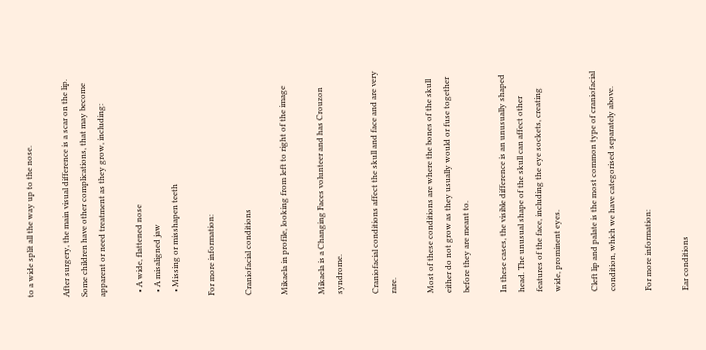to a wide split all the way up to the nose.

After surgery, the main visual difference is a scar on the lip. Some children have other complications, that may become apparent or need treatment as they grow, including:

  • A wide, flattened nose
  • A misaligned jaw
  • Missing or misshapen teeth

For more information:

Craniofacial conditions

Mikaela in profile, looking from left to right of the image

Mikaela is a Changing Faces volunteer and has Crouzon syndrome.

Craniofacial conditions affect the skull and face and are very rare.

Most of these conditions are where the bones of the skull either do not grow as they usually would or fuse together before they are meant to.

In these cases, the visible difference is an unusually shaped head. The unusual shape of the skull can affect other features of the face, including the eye sockets, creating wide, prominent eyes.

Cleft lip and palate is the most common type of craniofacial condition, which we have categorised separately above.

For more information:

Ear conditions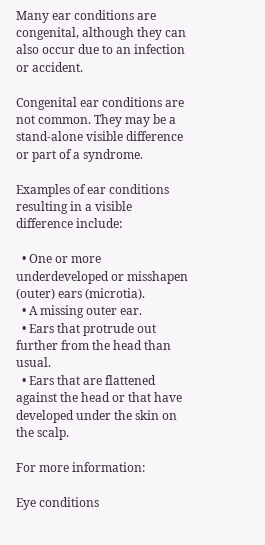Many ear conditions are congenital, although they can also occur due to an infection or accident.

Congenital ear conditions are not common. They may be a stand-alone visible difference or part of a syndrome.

Examples of ear conditions resulting in a visible difference include:

  • One or more underdeveloped or misshapen (outer) ears (microtia).
  • A missing outer ear.
  • Ears that protrude out further from the head than usual.
  • Ears that are flattened against the head or that have developed under the skin on the scalp.

For more information:

Eye conditions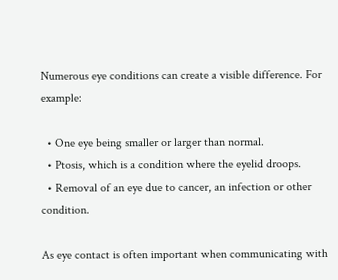Numerous eye conditions can create a visible difference. For example:

  • One eye being smaller or larger than normal.
  • Ptosis, which is a condition where the eyelid droops.
  • Removal of an eye due to cancer, an infection or other condition.

As eye contact is often important when communicating with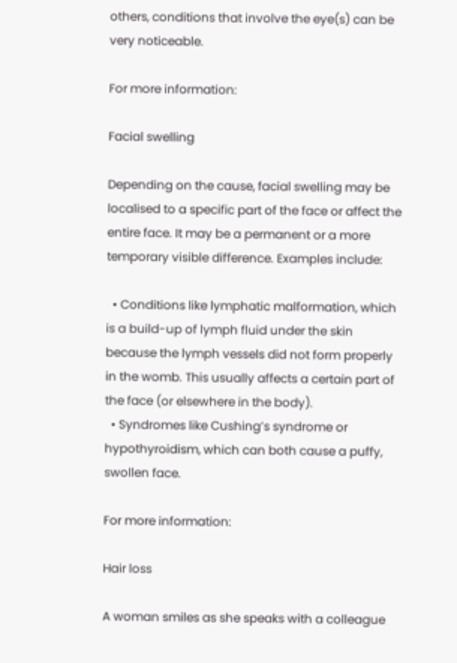others, conditions that involve the eye(s) can be very noticeable.

For more information:

Facial swelling

Depending on the cause, facial swelling may be localised to a specific part of the face or affect the entire face. It may be a permanent or a more temporary visible difference. Examples include:

  • Conditions like lymphatic malformation, which is a build-up of lymph fluid under the skin because the lymph vessels did not form properly in the womb. This usually affects a certain part of the face (or elsewhere in the body).
  • Syndromes like Cushing’s syndrome or hypothyroidism, which can both cause a puffy, swollen face.

For more information:

Hair loss

A woman smiles as she speaks with a colleague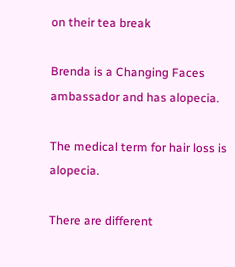on their tea break

Brenda is a Changing Faces ambassador and has alopecia.

The medical term for hair loss is alopecia.

There are different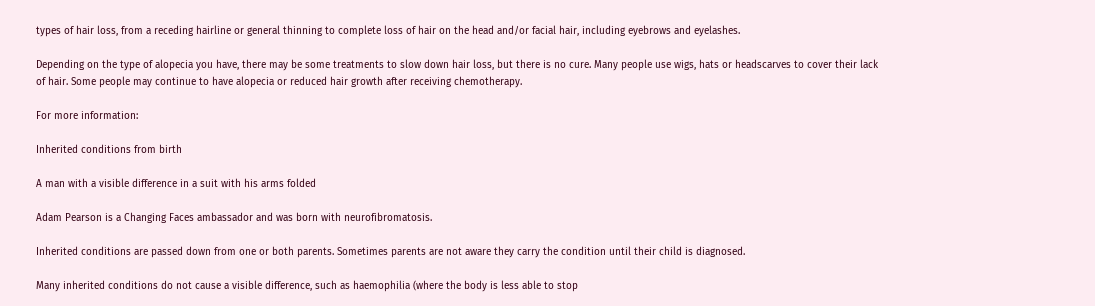types of hair loss, from a receding hairline or general thinning to complete loss of hair on the head and/or facial hair, including eyebrows and eyelashes.

Depending on the type of alopecia you have, there may be some treatments to slow down hair loss, but there is no cure. Many people use wigs, hats or headscarves to cover their lack of hair. Some people may continue to have alopecia or reduced hair growth after receiving chemotherapy.

For more information:

Inherited conditions from birth

A man with a visible difference in a suit with his arms folded

Adam Pearson is a Changing Faces ambassador and was born with neurofibromatosis.

Inherited conditions are passed down from one or both parents. Sometimes parents are not aware they carry the condition until their child is diagnosed.

Many inherited conditions do not cause a visible difference, such as haemophilia (where the body is less able to stop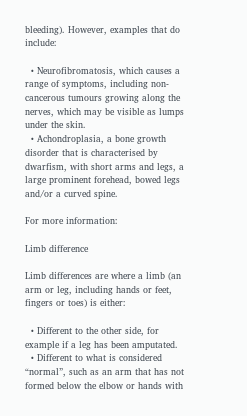bleeding). However, examples that do include:

  • Neurofibromatosis, which causes a range of symptoms, including non-cancerous tumours growing along the nerves, which may be visible as lumps under the skin.
  • Achondroplasia, a bone growth disorder that is characterised by dwarfism, with short arms and legs, a large prominent forehead, bowed legs and/or a curved spine.

For more information:

Limb difference

Limb differences are where a limb (an arm or leg, including hands or feet, fingers or toes) is either:

  • Different to the other side, for example if a leg has been amputated.
  • Different to what is considered “normal”, such as an arm that has not formed below the elbow or hands with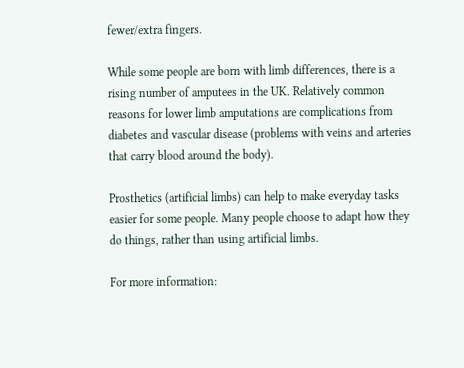fewer/extra fingers.

While some people are born with limb differences, there is a rising number of amputees in the UK. Relatively common reasons for lower limb amputations are complications from diabetes and vascular disease (problems with veins and arteries that carry blood around the body).

Prosthetics (artificial limbs) can help to make everyday tasks easier for some people. Many people choose to adapt how they do things, rather than using artificial limbs.

For more information: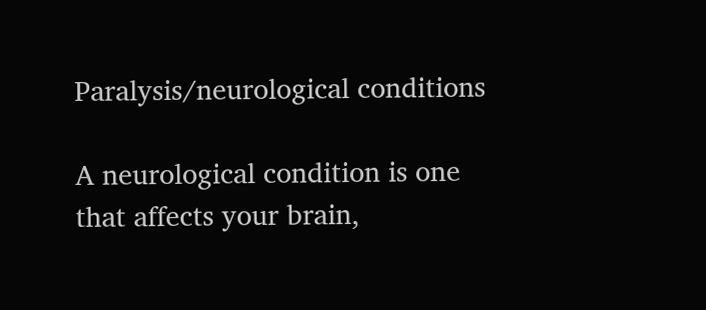Paralysis/neurological conditions

A neurological condition is one that affects your brain,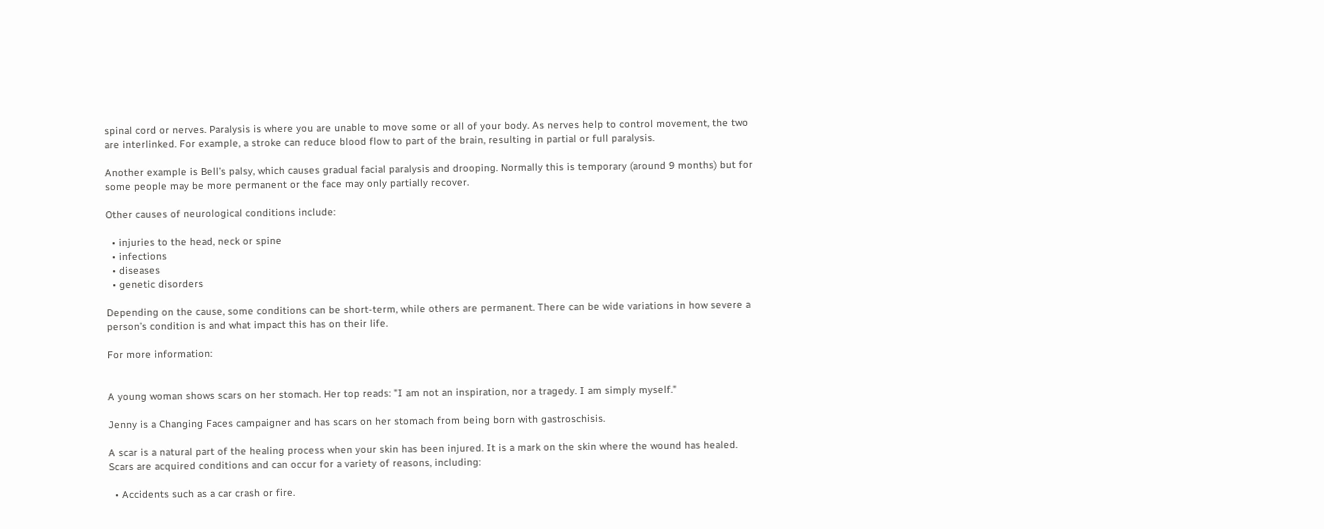spinal cord or nerves. Paralysis is where you are unable to move some or all of your body. As nerves help to control movement, the two are interlinked. For example, a stroke can reduce blood flow to part of the brain, resulting in partial or full paralysis.

Another example is Bell’s palsy, which causes gradual facial paralysis and drooping. Normally this is temporary (around 9 months) but for some people may be more permanent or the face may only partially recover.

Other causes of neurological conditions include:

  • injuries to the head, neck or spine
  • infections
  • diseases
  • genetic disorders

Depending on the cause, some conditions can be short-term, while others are permanent. There can be wide variations in how severe a person’s condition is and what impact this has on their life.

For more information:


A young woman shows scars on her stomach. Her top reads: "I am not an inspiration, nor a tragedy. I am simply myself."

Jenny is a Changing Faces campaigner and has scars on her stomach from being born with gastroschisis.

A scar is a natural part of the healing process when your skin has been injured. It is a mark on the skin where the wound has healed. Scars are acquired conditions and can occur for a variety of reasons, including:

  • Accidents such as a car crash or fire.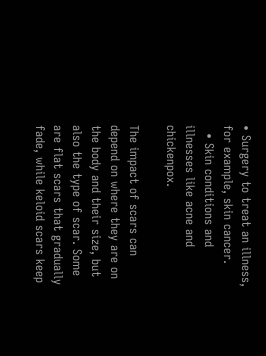• Surgery to treat an illness, for example, skin cancer.
  • Skin conditions and illnesses like acne and chickenpox.

The impact of scars can depend on where they are on the body and their size, but also the type of scar. Some are flat scars that gradually fade, while keloid scars keep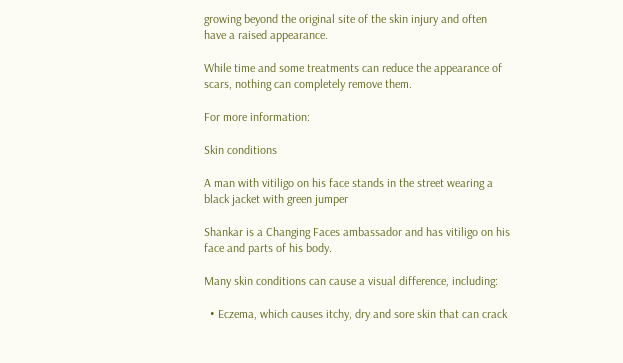growing beyond the original site of the skin injury and often have a raised appearance.

While time and some treatments can reduce the appearance of scars, nothing can completely remove them.

For more information:

Skin conditions

A man with vitiligo on his face stands in the street wearing a black jacket with green jumper

Shankar is a Changing Faces ambassador and has vitiligo on his face and parts of his body.

Many skin conditions can cause a visual difference, including:

  • Eczema, which causes itchy, dry and sore skin that can crack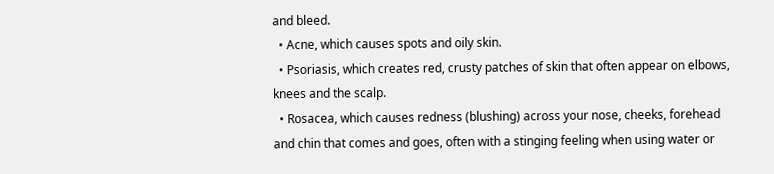and bleed.
  • Acne, which causes spots and oily skin.
  • Psoriasis, which creates red, crusty patches of skin that often appear on elbows, knees and the scalp.
  • Rosacea, which causes redness (blushing) across your nose, cheeks, forehead and chin that comes and goes, often with a stinging feeling when using water or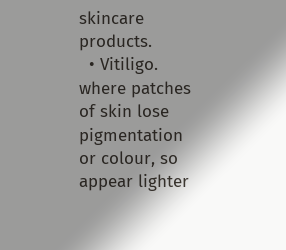skincare products.
  • Vitiligo. where patches of skin lose pigmentation or colour, so appear lighter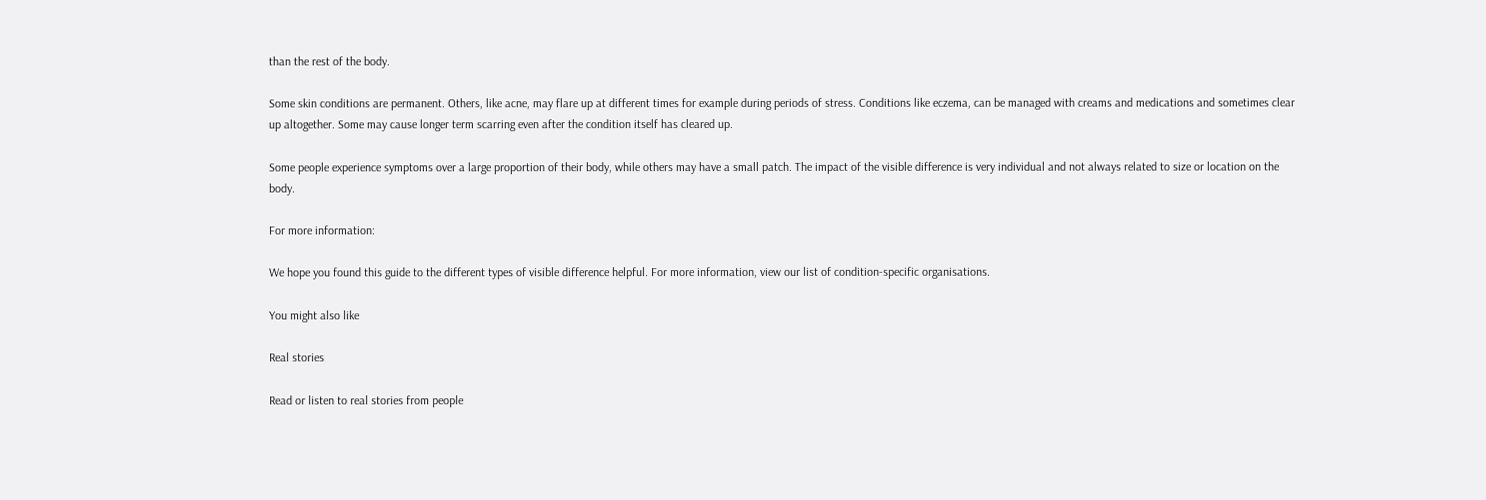than the rest of the body.

Some skin conditions are permanent. Others, like acne, may flare up at different times for example during periods of stress. Conditions like eczema, can be managed with creams and medications and sometimes clear up altogether. Some may cause longer term scarring even after the condition itself has cleared up.

Some people experience symptoms over a large proportion of their body, while others may have a small patch. The impact of the visible difference is very individual and not always related to size or location on the body.

For more information:

We hope you found this guide to the different types of visible difference helpful. For more information, view our list of condition-specific organisations.

You might also like

Real stories

Read or listen to real stories from people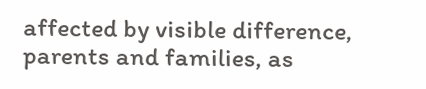affected by visible difference, parents and families, as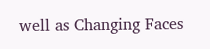well as Changing Faces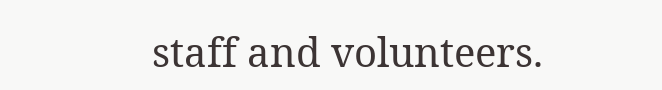staff and volunteers.